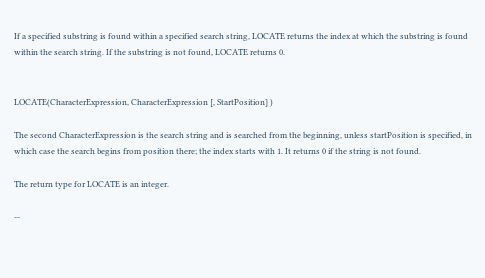If a specified substring is found within a specified search string, LOCATE returns the index at which the substring is found within the search string. If the substring is not found, LOCATE returns 0.


LOCATE(CharacterExpression, CharacterExpression [, StartPosition] )

The second CharacterExpression is the search string and is searched from the beginning, unless startPosition is specified, in which case the search begins from position there; the index starts with 1. It returns 0 if the string is not found.

The return type for LOCATE is an integer.

--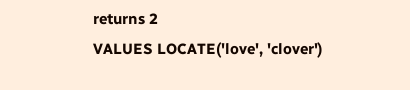returns 2
VALUES LOCATE('love', 'clover')